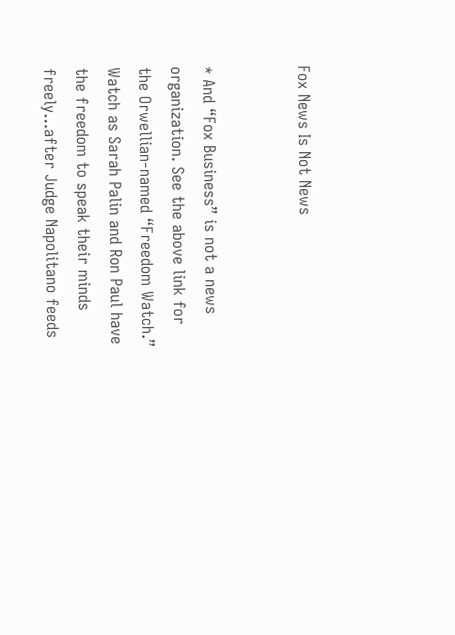Fox News Is Not News


* And “Fox Business” is not a news organization. See the above link for the Orwellian-named “Freedom Watch.” Watch as Sarah Palin and Ron Paul have the freedom to speak their minds freely…after Judge Napolitano feeds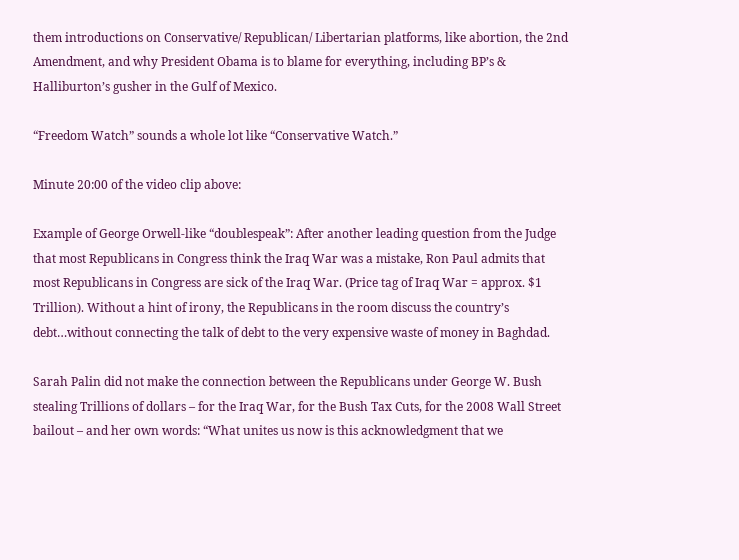them introductions on Conservative/ Republican/ Libertarian platforms, like abortion, the 2nd Amendment, and why President Obama is to blame for everything, including BP’s & Halliburton’s gusher in the Gulf of Mexico.

“Freedom Watch” sounds a whole lot like “Conservative Watch.”

Minute 20:00 of the video clip above:

Example of George Orwell-like “doublespeak”: After another leading question from the Judge that most Republicans in Congress think the Iraq War was a mistake, Ron Paul admits that most Republicans in Congress are sick of the Iraq War. (Price tag of Iraq War = approx. $1 Trillion). Without a hint of irony, the Republicans in the room discuss the country’s debt…without connecting the talk of debt to the very expensive waste of money in Baghdad.

Sarah Palin did not make the connection between the Republicans under George W. Bush stealing Trillions of dollars – for the Iraq War, for the Bush Tax Cuts, for the 2008 Wall Street bailout – and her own words: “What unites us now is this acknowledgment that we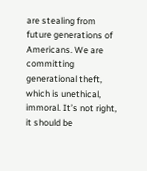are stealing from future generations of Americans. We are committing generational theft, which is unethical, immoral. It’s not right, it should be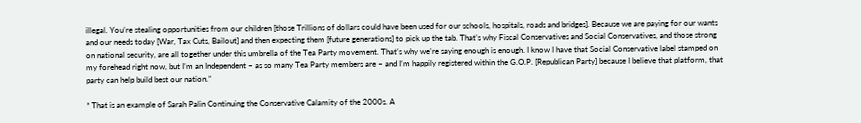illegal. You’re stealing opportunities from our children [those Trillions of dollars could have been used for our schools, hospitals, roads and bridges]. Because we are paying for our wants and our needs today [War, Tax Cuts, Bailout] and then expecting them [future generations] to pick up the tab. That’s why Fiscal Conservatives and Social Conservatives, and those strong on national security, are all together under this umbrella of the Tea Party movement. That’s why we’re saying enough is enough. I know I have that Social Conservative label stamped on my forehead right now, but I’m an Independent – as so many Tea Party members are – and I’m happily registered within the G.O.P. [Republican Party] because I believe that platform, that party can help build best our nation.”

* That is an example of Sarah Palin Continuing the Conservative Calamity of the 2000s. A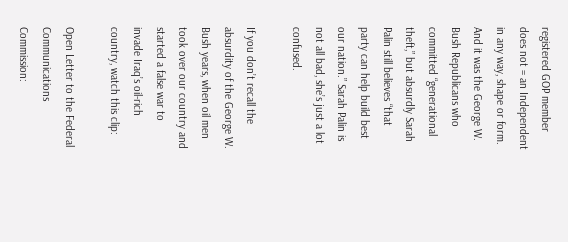registered GOP member does not = an Independent in any way, shape or form. And it was the George W. Bush Republicans who committed “generational theft,” but absurdly Sarah Palin still believes “that party can help build best our nation.” Sarah Palin is not all bad, she’s just a lot confused.

If you don’t recall the absurdity of the George W. Bush years, when oil men took over our country and started a false war to invade Iraq’s oil-rich country, watch this clip:

Open Letter to the Federal Communications Commission: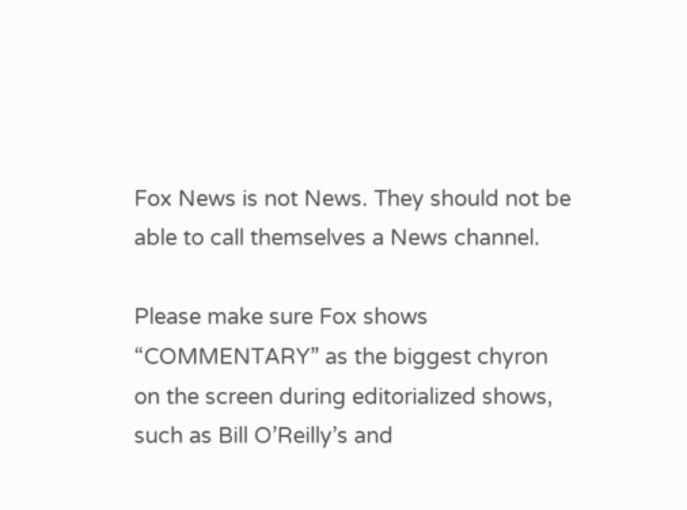Fox News is not News. They should not be able to call themselves a News channel.

Please make sure Fox shows “COMMENTARY” as the biggest chyron on the screen during editorialized shows, such as Bill O’Reilly’s and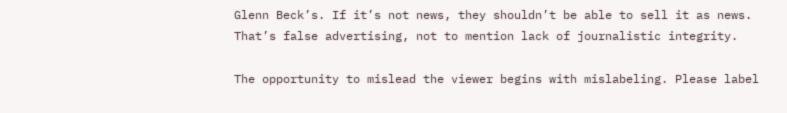Glenn Beck’s. If it’s not news, they shouldn’t be able to sell it as news. That’s false advertising, not to mention lack of journalistic integrity.

The opportunity to mislead the viewer begins with mislabeling. Please label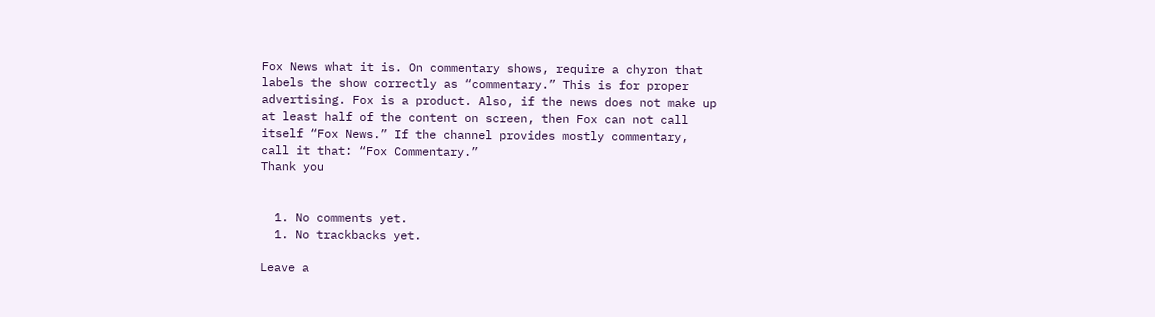Fox News what it is. On commentary shows, require a chyron that labels the show correctly as “commentary.” This is for proper advertising. Fox is a product. Also, if the news does not make up at least half of the content on screen, then Fox can not call itself “Fox News.” If the channel provides mostly commentary, call it that: “Fox Commentary.”
Thank you


  1. No comments yet.
  1. No trackbacks yet.

Leave a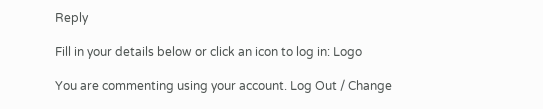Reply

Fill in your details below or click an icon to log in: Logo

You are commenting using your account. Log Out / Change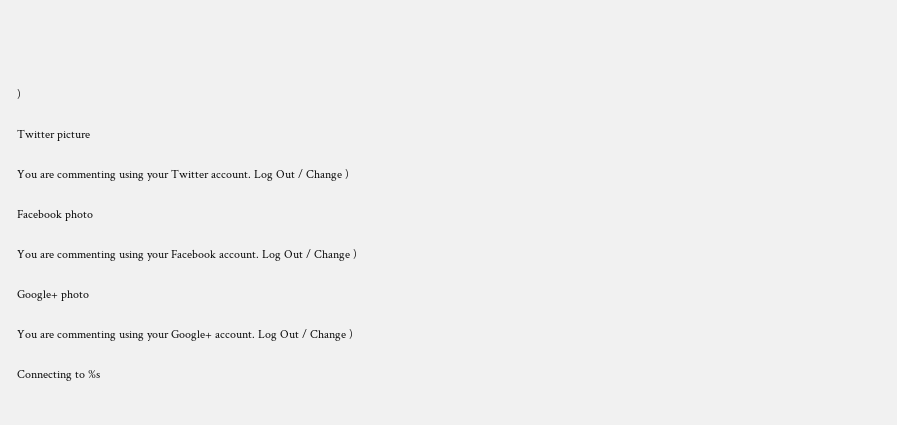)

Twitter picture

You are commenting using your Twitter account. Log Out / Change )

Facebook photo

You are commenting using your Facebook account. Log Out / Change )

Google+ photo

You are commenting using your Google+ account. Log Out / Change )

Connecting to %s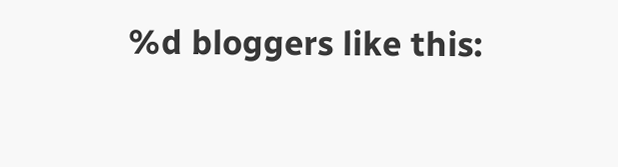%d bloggers like this: